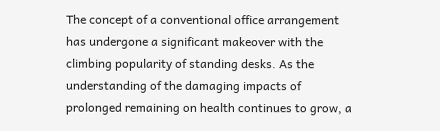The concept of a conventional office arrangement has undergone a significant makeover with the climbing popularity of standing desks. As the understanding of the damaging impacts of prolonged remaining on health continues to grow, a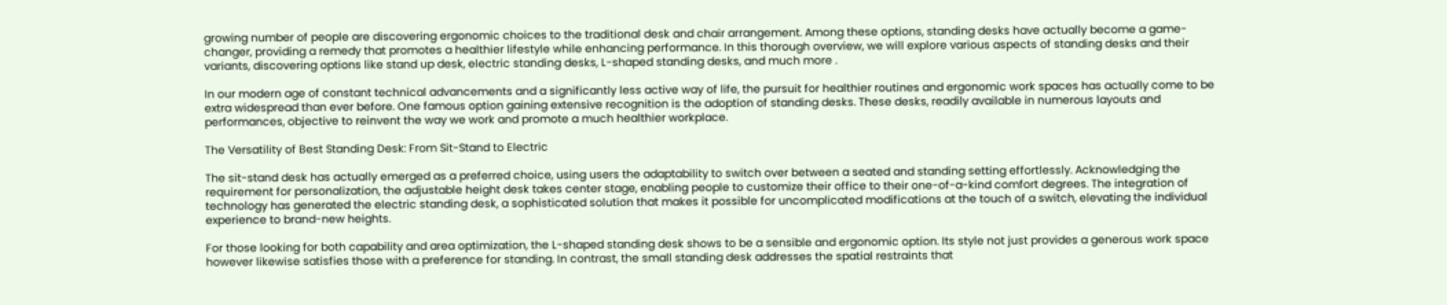growing number of people are discovering ergonomic choices to the traditional desk and chair arrangement. Among these options, standing desks have actually become a game-changer, providing a remedy that promotes a healthier lifestyle while enhancing performance. In this thorough overview, we will explore various aspects of standing desks and their variants, discovering options like stand up desk, electric standing desks, L-shaped standing desks, and much more .

In our modern age of constant technical advancements and a significantly less active way of life, the pursuit for healthier routines and ergonomic work spaces has actually come to be extra widespread than ever before. One famous option gaining extensive recognition is the adoption of standing desks. These desks, readily available in numerous layouts and performances, objective to reinvent the way we work and promote a much healthier workplace.

The Versatility of Best Standing Desk: From Sit-Stand to Electric

The sit-stand desk has actually emerged as a preferred choice, using users the adaptability to switch over between a seated and standing setting effortlessly. Acknowledging the requirement for personalization, the adjustable height desk takes center stage, enabling people to customize their office to their one-of-a-kind comfort degrees. The integration of technology has generated the electric standing desk, a sophisticated solution that makes it possible for uncomplicated modifications at the touch of a switch, elevating the individual experience to brand-new heights.

For those looking for both capability and area optimization, the L-shaped standing desk shows to be a sensible and ergonomic option. Its style not just provides a generous work space however likewise satisfies those with a preference for standing. In contrast, the small standing desk addresses the spatial restraints that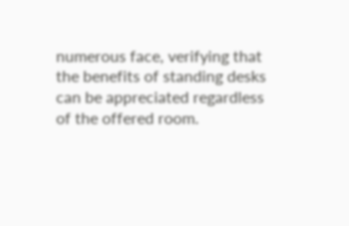numerous face, verifying that the benefits of standing desks can be appreciated regardless of the offered room.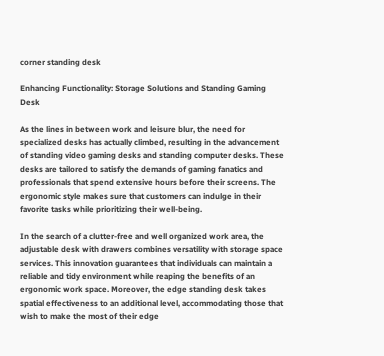corner standing desk

Enhancing Functionality: Storage Solutions and Standing Gaming Desk

As the lines in between work and leisure blur, the need for specialized desks has actually climbed, resulting in the advancement of standing video gaming desks and standing computer desks. These desks are tailored to satisfy the demands of gaming fanatics and professionals that spend extensive hours before their screens. The ergonomic style makes sure that customers can indulge in their favorite tasks while prioritizing their well-being.

In the search of a clutter-free and well organized work area, the adjustable desk with drawers combines versatility with storage space services. This innovation guarantees that individuals can maintain a reliable and tidy environment while reaping the benefits of an ergonomic work space. Moreover, the edge standing desk takes spatial effectiveness to an additional level, accommodating those that wish to make the most of their edge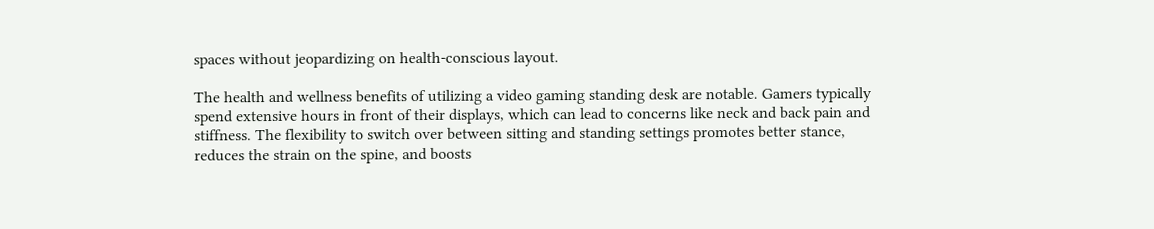spaces without jeopardizing on health-conscious layout.

The health and wellness benefits of utilizing a video gaming standing desk are notable. Gamers typically spend extensive hours in front of their displays, which can lead to concerns like neck and back pain and stiffness. The flexibility to switch over between sitting and standing settings promotes better stance, reduces the strain on the spine, and boosts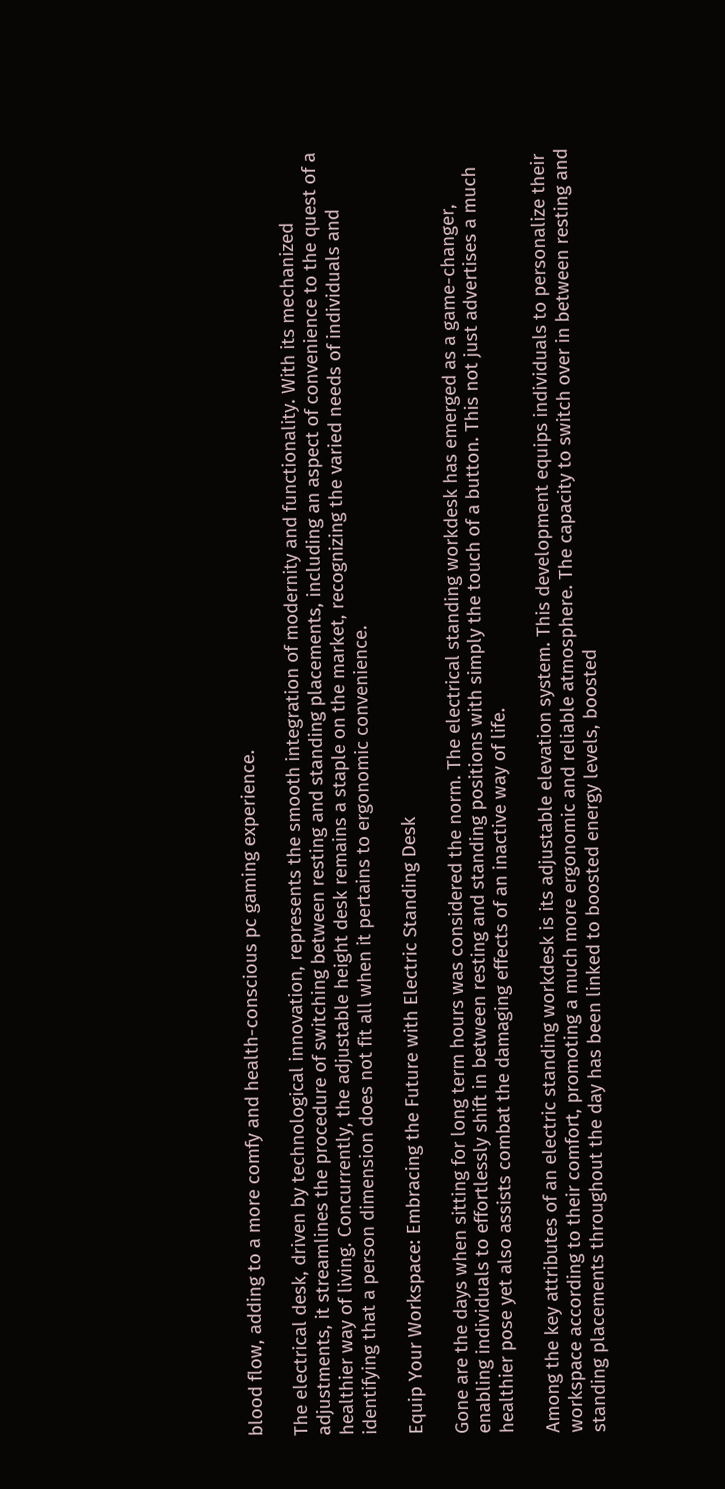blood flow, adding to a more comfy and health-conscious pc gaming experience.

The electrical desk, driven by technological innovation, represents the smooth integration of modernity and functionality. With its mechanized adjustments, it streamlines the procedure of switching between resting and standing placements, including an aspect of convenience to the quest of a healthier way of living. Concurrently, the adjustable height desk remains a staple on the market, recognizing the varied needs of individuals and identifying that a person dimension does not fit all when it pertains to ergonomic convenience.

Equip Your Workspace: Embracing the Future with Electric Standing Desk

Gone are the days when sitting for long term hours was considered the norm. The electrical standing workdesk has emerged as a game-changer, enabling individuals to effortlessly shift in between resting and standing positions with simply the touch of a button. This not just advertises a much healthier pose yet also assists combat the damaging effects of an inactive way of life.

Among the key attributes of an electric standing workdesk is its adjustable elevation system. This development equips individuals to personalize their workspace according to their comfort, promoting a much more ergonomic and reliable atmosphere. The capacity to switch over in between resting and standing placements throughout the day has been linked to boosted energy levels, boosted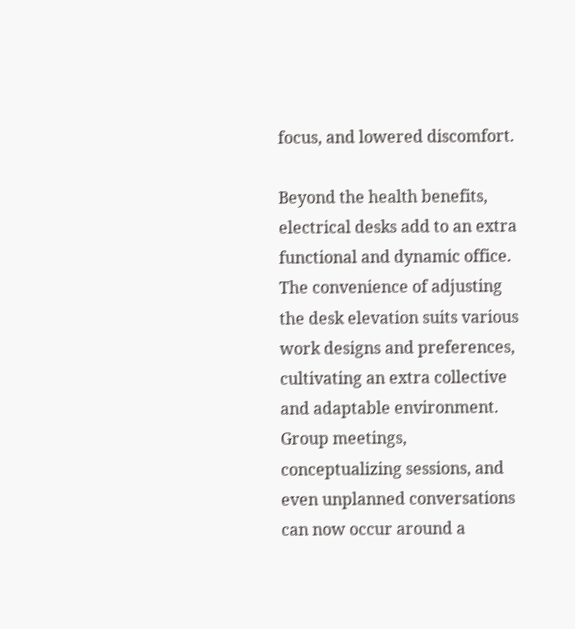focus, and lowered discomfort.

Beyond the health benefits, electrical desks add to an extra functional and dynamic office. The convenience of adjusting the desk elevation suits various work designs and preferences, cultivating an extra collective and adaptable environment. Group meetings, conceptualizing sessions, and even unplanned conversations can now occur around a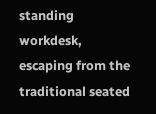standing workdesk, escaping from the traditional seated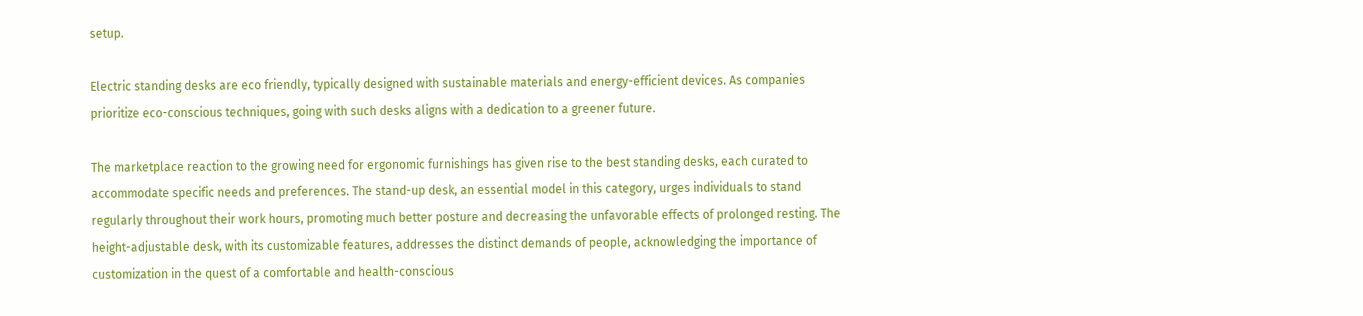setup.

Electric standing desks are eco friendly, typically designed with sustainable materials and energy-efficient devices. As companies prioritize eco-conscious techniques, going with such desks aligns with a dedication to a greener future.

The marketplace reaction to the growing need for ergonomic furnishings has given rise to the best standing desks, each curated to accommodate specific needs and preferences. The stand-up desk, an essential model in this category, urges individuals to stand regularly throughout their work hours, promoting much better posture and decreasing the unfavorable effects of prolonged resting. The height-adjustable desk, with its customizable features, addresses the distinct demands of people, acknowledging the importance of customization in the quest of a comfortable and health-conscious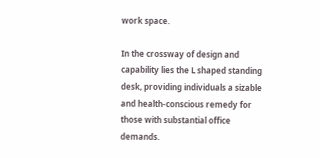work space.

In the crossway of design and capability lies the L shaped standing desk, providing individuals a sizable and health-conscious remedy for those with substantial office demands.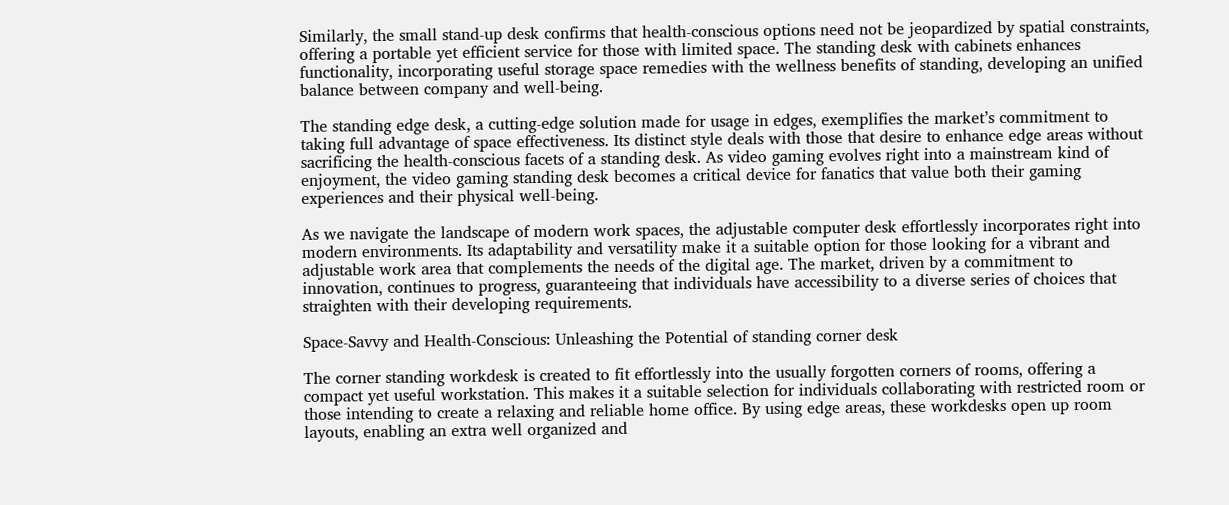Similarly, the small stand-up desk confirms that health-conscious options need not be jeopardized by spatial constraints, offering a portable yet efficient service for those with limited space. The standing desk with cabinets enhances functionality, incorporating useful storage space remedies with the wellness benefits of standing, developing an unified balance between company and well-being.

The standing edge desk, a cutting-edge solution made for usage in edges, exemplifies the market’s commitment to taking full advantage of space effectiveness. Its distinct style deals with those that desire to enhance edge areas without sacrificing the health-conscious facets of a standing desk. As video gaming evolves right into a mainstream kind of enjoyment, the video gaming standing desk becomes a critical device for fanatics that value both their gaming experiences and their physical well-being.

As we navigate the landscape of modern work spaces, the adjustable computer desk effortlessly incorporates right into modern environments. Its adaptability and versatility make it a suitable option for those looking for a vibrant and adjustable work area that complements the needs of the digital age. The market, driven by a commitment to innovation, continues to progress, guaranteeing that individuals have accessibility to a diverse series of choices that straighten with their developing requirements.

Space-Savvy and Health-Conscious: Unleashing the Potential of standing corner desk

The corner standing workdesk is created to fit effortlessly into the usually forgotten corners of rooms, offering a compact yet useful workstation. This makes it a suitable selection for individuals collaborating with restricted room or those intending to create a relaxing and reliable home office. By using edge areas, these workdesks open up room layouts, enabling an extra well organized and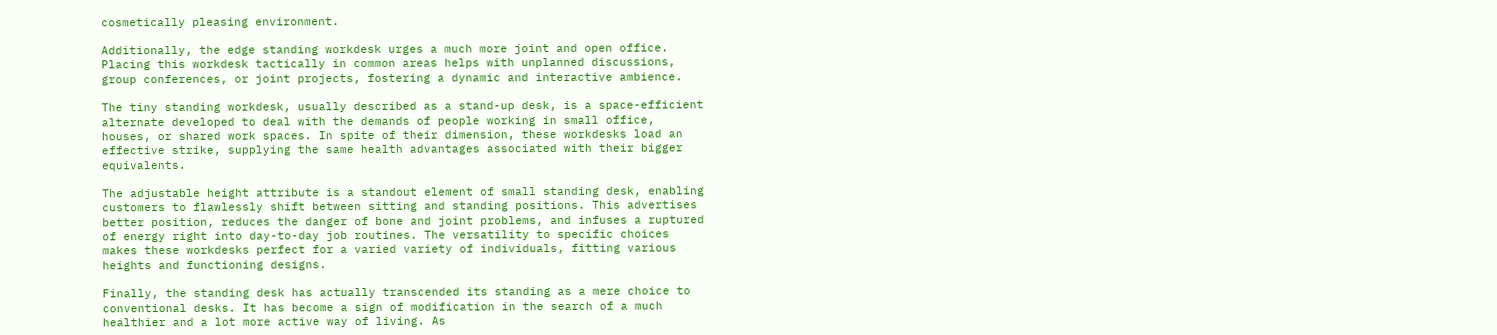cosmetically pleasing environment.

Additionally, the edge standing workdesk urges a much more joint and open office. Placing this workdesk tactically in common areas helps with unplanned discussions, group conferences, or joint projects, fostering a dynamic and interactive ambience.

The tiny standing workdesk, usually described as a stand-up desk, is a space-efficient alternate developed to deal with the demands of people working in small office, houses, or shared work spaces. In spite of their dimension, these workdesks load an effective strike, supplying the same health advantages associated with their bigger equivalents.

The adjustable height attribute is a standout element of small standing desk, enabling customers to flawlessly shift between sitting and standing positions. This advertises better position, reduces the danger of bone and joint problems, and infuses a ruptured of energy right into day-to-day job routines. The versatility to specific choices makes these workdesks perfect for a varied variety of individuals, fitting various heights and functioning designs.

Finally, the standing desk has actually transcended its standing as a mere choice to conventional desks. It has become a sign of modification in the search of a much healthier and a lot more active way of living. As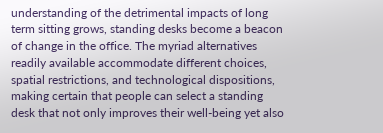understanding of the detrimental impacts of long term sitting grows, standing desks become a beacon of change in the office. The myriad alternatives readily available accommodate different choices, spatial restrictions, and technological dispositions, making certain that people can select a standing desk that not only improves their well-being yet also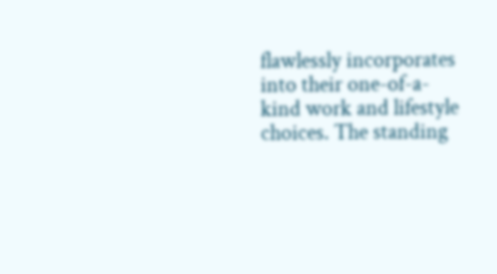flawlessly incorporates into their one-of-a-kind work and lifestyle choices. The standing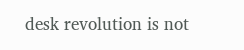desk revolution is not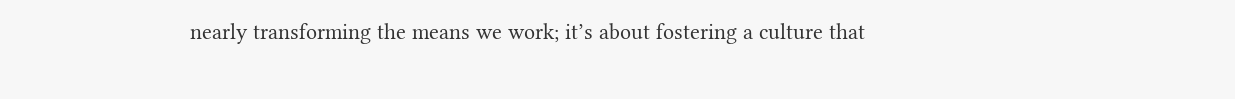nearly transforming the means we work; it’s about fostering a culture that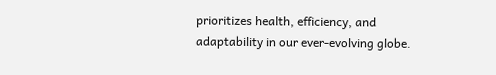prioritizes health, efficiency, and adaptability in our ever-evolving globe.